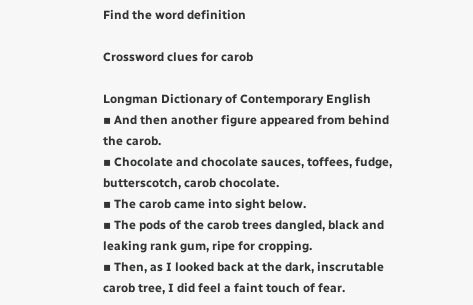Find the word definition

Crossword clues for carob

Longman Dictionary of Contemporary English
▪ And then another figure appeared from behind the carob.
▪ Chocolate and chocolate sauces, toffees, fudge, butterscotch, carob chocolate.
▪ The carob came into sight below.
▪ The pods of the carob trees dangled, black and leaking rank gum, ripe for cropping.
▪ Then, as I looked back at the dark, inscrutable carob tree, I did feel a faint touch of fear.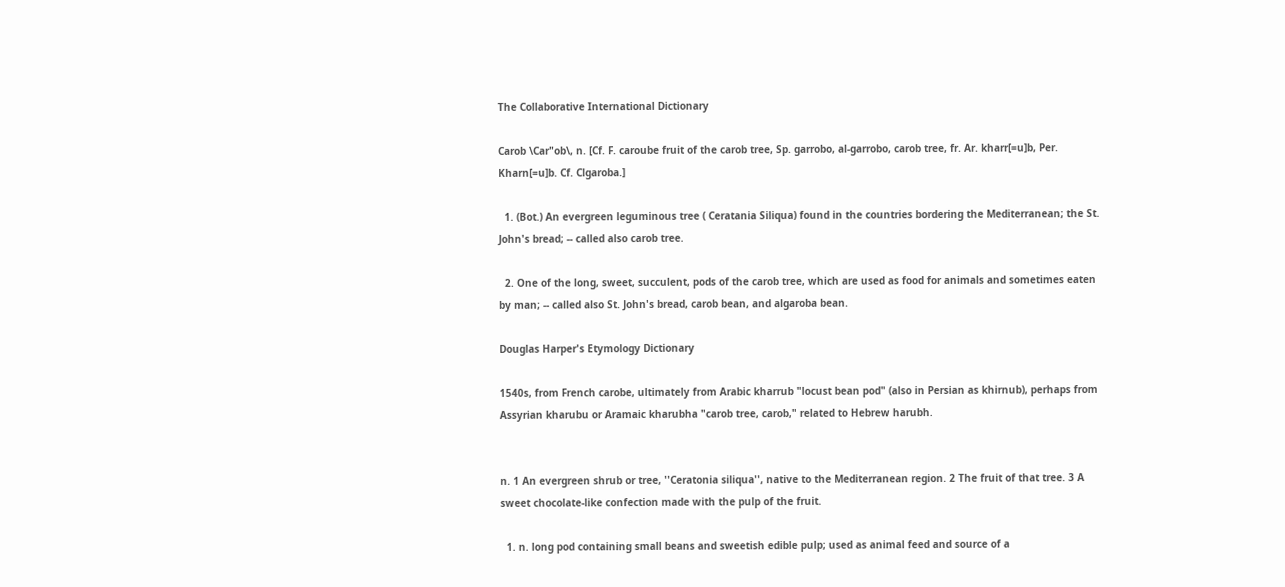The Collaborative International Dictionary

Carob \Car"ob\, n. [Cf. F. caroube fruit of the carob tree, Sp. garrobo, al-garrobo, carob tree, fr. Ar. kharr[=u]b, Per. Kharn[=u]b. Cf. Clgaroba.]

  1. (Bot.) An evergreen leguminous tree ( Ceratania Siliqua) found in the countries bordering the Mediterranean; the St. John's bread; -- called also carob tree.

  2. One of the long, sweet, succulent, pods of the carob tree, which are used as food for animals and sometimes eaten by man; -- called also St. John's bread, carob bean, and algaroba bean.

Douglas Harper's Etymology Dictionary

1540s, from French carobe, ultimately from Arabic kharrub "locust bean pod" (also in Persian as khirnub), perhaps from Assyrian kharubu or Aramaic kharubha "carob tree, carob," related to Hebrew harubh.


n. 1 An evergreen shrub or tree, ''Ceratonia siliqua'', native to the Mediterranean region. 2 The fruit of that tree. 3 A sweet chocolate-like confection made with the pulp of the fruit.

  1. n. long pod containing small beans and sweetish edible pulp; used as animal feed and source of a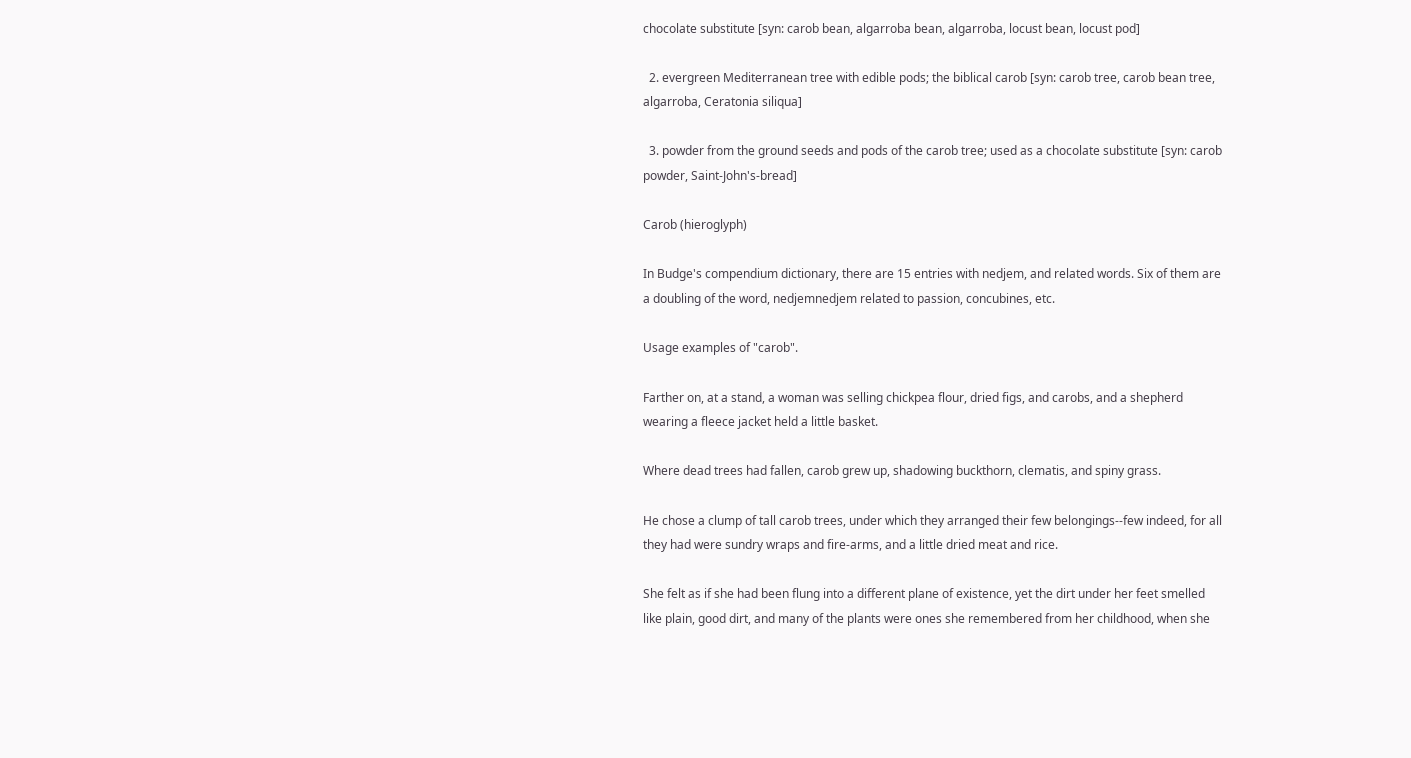chocolate substitute [syn: carob bean, algarroba bean, algarroba, locust bean, locust pod]

  2. evergreen Mediterranean tree with edible pods; the biblical carob [syn: carob tree, carob bean tree, algarroba, Ceratonia siliqua]

  3. powder from the ground seeds and pods of the carob tree; used as a chocolate substitute [syn: carob powder, Saint-John's-bread]

Carob (hieroglyph)

In Budge's compendium dictionary, there are 15 entries with nedjem, and related words. Six of them are a doubling of the word, nedjemnedjem related to passion, concubines, etc.

Usage examples of "carob".

Farther on, at a stand, a woman was selling chickpea flour, dried figs, and carobs, and a shepherd wearing a fleece jacket held a little basket.

Where dead trees had fallen, carob grew up, shadowing buckthorn, clematis, and spiny grass.

He chose a clump of tall carob trees, under which they arranged their few belongings--few indeed, for all they had were sundry wraps and fire-arms, and a little dried meat and rice.

She felt as if she had been flung into a different plane of existence, yet the dirt under her feet smelled like plain, good dirt, and many of the plants were ones she remembered from her childhood, when she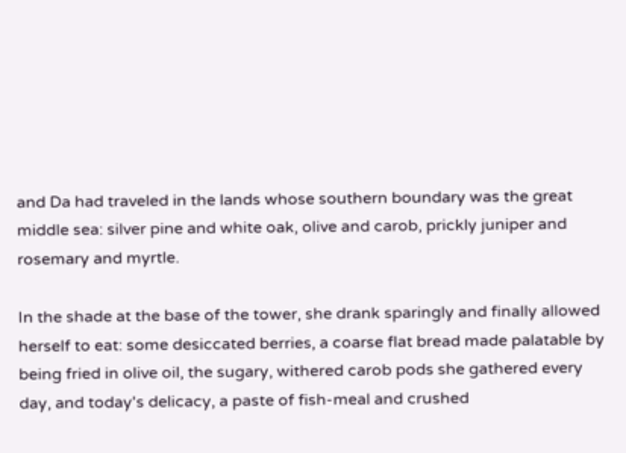and Da had traveled in the lands whose southern boundary was the great middle sea: silver pine and white oak, olive and carob, prickly juniper and rosemary and myrtle.

In the shade at the base of the tower, she drank sparingly and finally allowed herself to eat: some desiccated berries, a coarse flat bread made palatable by being fried in olive oil, the sugary, withered carob pods she gathered every day, and today's delicacy, a paste of fish-meal and crushed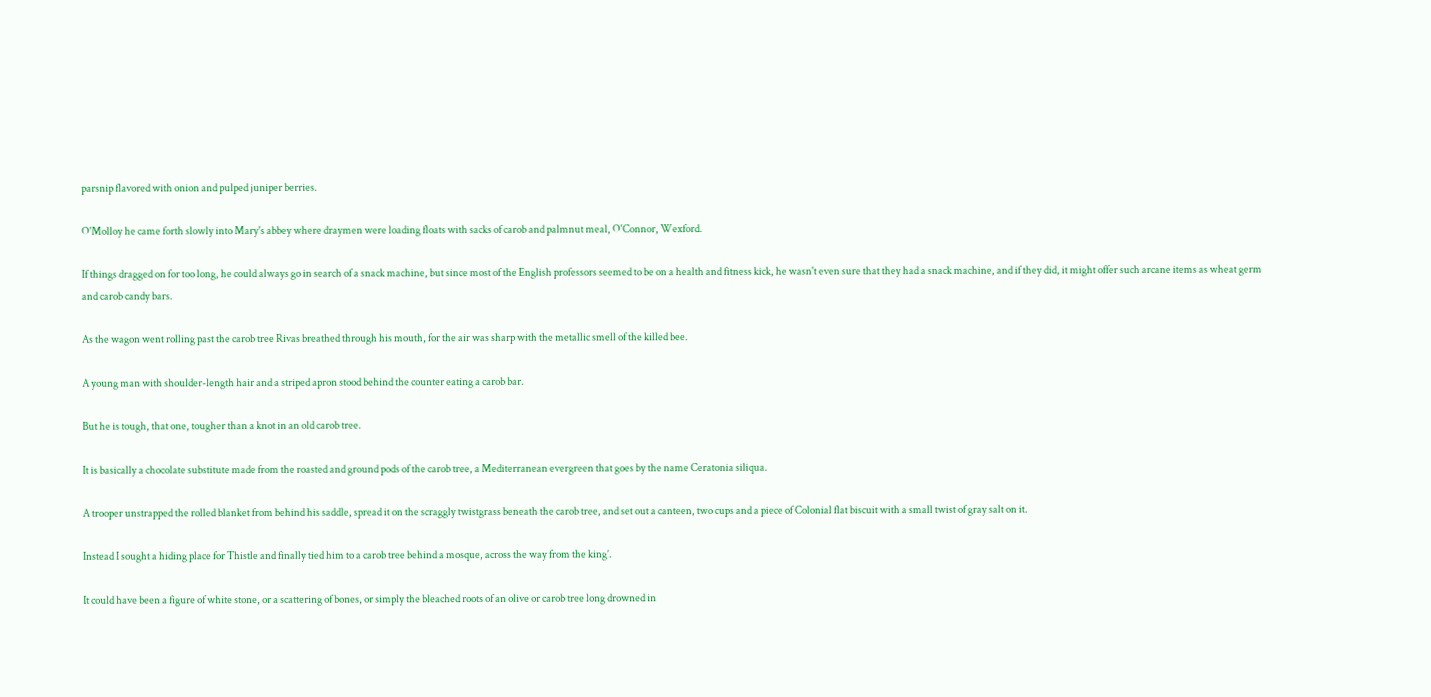parsnip flavored with onion and pulped juniper berries.

O'Molloy he came forth slowly into Mary's abbey where draymen were loading floats with sacks of carob and palmnut meal, O'Connor, Wexford.

If things dragged on for too long, he could always go in search of a snack machine, but since most of the English professors seemed to be on a health and fitness kick, he wasn't even sure that they had a snack machine, and if they did, it might offer such arcane items as wheat germ and carob candy bars.

As the wagon went rolling past the carob tree Rivas breathed through his mouth, for the air was sharp with the metallic smell of the killed bee.

A young man with shoulder-length hair and a striped apron stood behind the counter eating a carob bar.

But he is tough, that one, tougher than a knot in an old carob tree.

It is basically a chocolate substitute made from the roasted and ground pods of the carob tree, a Mediterranean evergreen that goes by the name Ceratonia siliqua.

A trooper unstrapped the rolled blanket from behind his saddle, spread it on the scraggly twistgrass beneath the carob tree, and set out a canteen, two cups and a piece of Colonial flat biscuit with a small twist of gray salt on it.

Instead I sought a hiding place for Thistle and finally tied him to a carob tree behind a mosque, across the way from the king’.

It could have been a figure of white stone, or a scattering of bones, or simply the bleached roots of an olive or carob tree long drowned in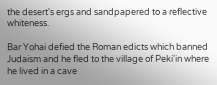the desert's ergs and sandpapered to a reflective whiteness.

Bar Yohai defied the Roman edicts which banned Judaism and he fled to the village of Peki'in where he lived in a cave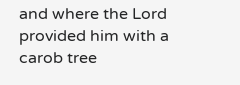and where the Lord provided him with a carob tree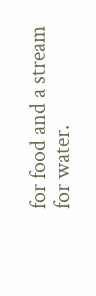for food and a stream for water.